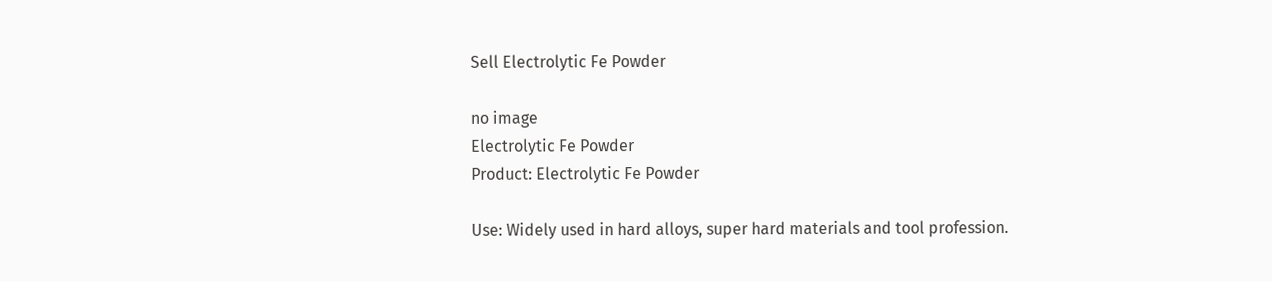Sell Electrolytic Fe Powder

no image
Electrolytic Fe Powder
Product: Electrolytic Fe Powder

Use: Widely used in hard alloys, super hard materials and tool profession.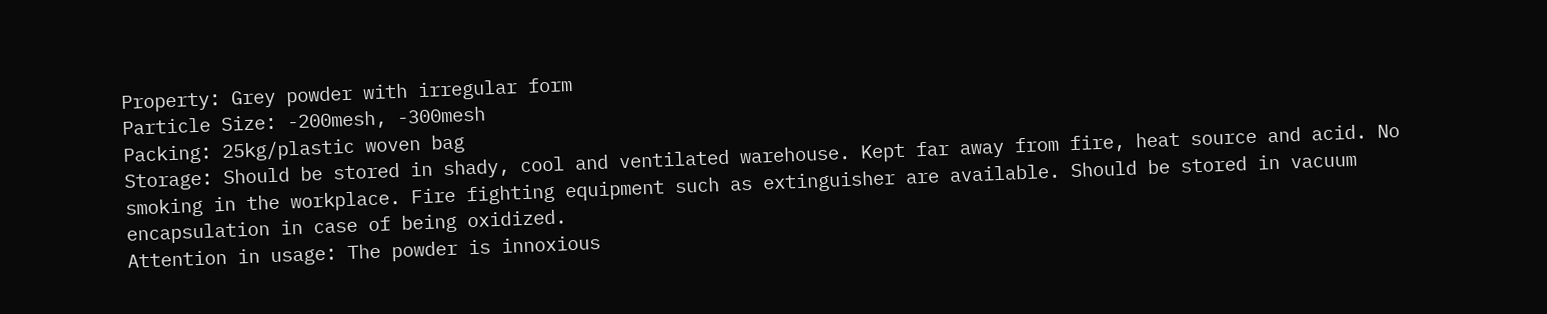Property: Grey powder with irregular form
Particle Size: -200mesh, -300mesh
Packing: 25kg/plastic woven bag
Storage: Should be stored in shady, cool and ventilated warehouse. Kept far away from fire, heat source and acid. No smoking in the workplace. Fire fighting equipment such as extinguisher are available. Should be stored in vacuum encapsulation in case of being oxidized.
Attention in usage: The powder is innoxious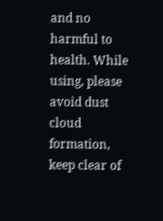and no harmful to health. While using, please avoid dust cloud formation, keep clear of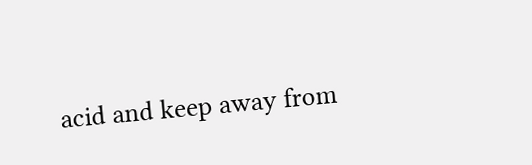acid and keep away from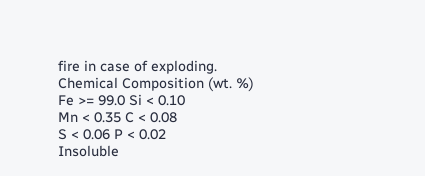fire in case of exploding.
Chemical Composition (wt. %)
Fe >= 99.0 Si < 0.10
Mn < 0.35 C < 0.08
S < 0.06 P < 0.02
Insoluble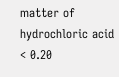matter of hydrochloric acid < 0.20